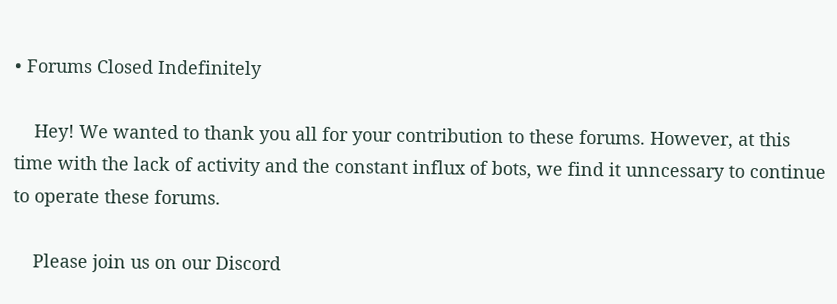• Forums Closed Indefinitely

    Hey! We wanted to thank you all for your contribution to these forums. However, at this time with the lack of activity and the constant influx of bots, we find it unncessary to continue to operate these forums.

    Please join us on our Discord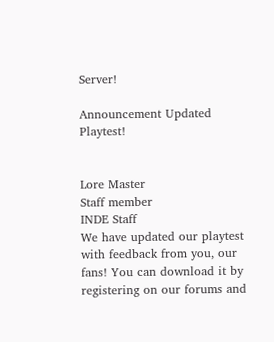Server!

Announcement Updated Playtest!


Lore Master
Staff member
INDE Staff
We have updated our playtest with feedback from you, our fans! You can download it by registering on our forums and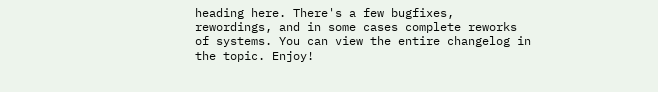heading here. There's a few bugfixes, rewordings, and in some cases complete reworks of systems. You can view the entire changelog in the topic. Enjoy!